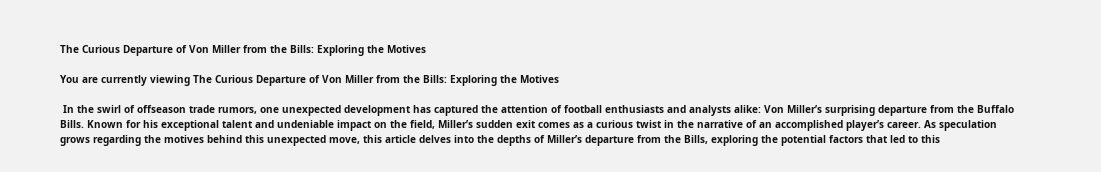The Curious Departure of Von Miller from the Bills: Exploring the Motives

You are currently viewing The Curious Departure of Von Miller from the Bills: Exploring the Motives

 In the swirl of offseason trade rumors, one unexpected development has captured the attention of football enthusiasts and analysts alike: Von Miller’s surprising departure from the Buffalo Bills. Known for his exceptional talent and undeniable impact on the field, Miller’s sudden exit comes as a curious twist in the narrative of an accomplished player’s career. As speculation grows regarding the motives behind this unexpected move, this article delves into the depths of Miller’s departure from the Bills, exploring the potential factors that led to this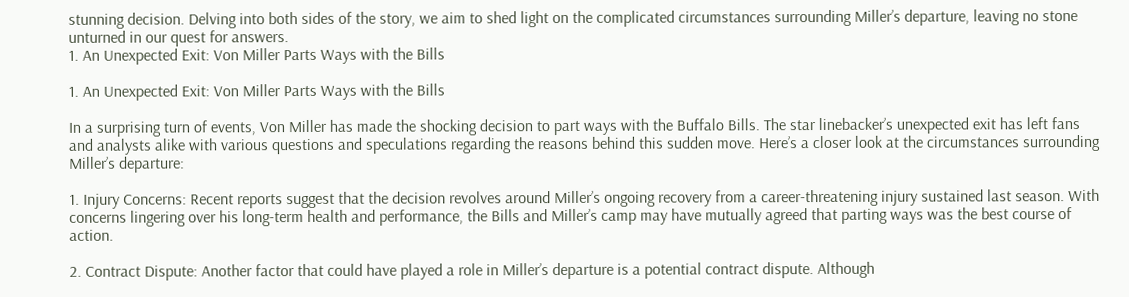stunning decision. Delving into both sides of the story, we aim to shed light on the complicated circumstances surrounding Miller’s departure, leaving no stone unturned in our quest for answers.
1. An Unexpected Exit: Von Miller Parts Ways with the Bills

1. An Unexpected Exit: Von Miller Parts Ways with the Bills

In a surprising turn of events, Von Miller has made the shocking decision to part ways with the Buffalo Bills. The star linebacker’s unexpected exit has left fans and analysts alike with various questions and speculations regarding the reasons behind this sudden move. Here’s a closer look at the circumstances surrounding Miller’s departure:

1. Injury Concerns: Recent reports suggest that the decision revolves around Miller’s ongoing recovery from a career-threatening injury sustained last season. With concerns lingering over his long-term health and performance, the Bills and Miller’s camp may have mutually agreed that parting ways was the best course of action.

2. Contract Dispute: Another factor that could have played a role in Miller’s departure is a potential contract dispute. Although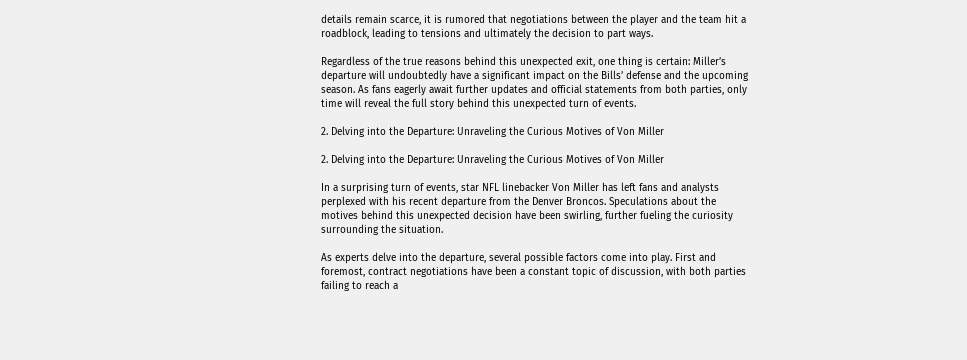details remain scarce, it is rumored that negotiations between the player and the team hit a roadblock, leading to tensions and ultimately the decision to part ways.

Regardless of the true reasons behind this unexpected exit, one thing is certain: Miller’s departure will undoubtedly have a significant impact on the Bills’ defense and the upcoming season. As fans eagerly await further updates and official statements from both parties, only time will reveal the full story behind this unexpected turn of events.

2. Delving into the Departure: Unraveling the Curious Motives of Von Miller

2. Delving into the Departure: Unraveling the Curious Motives of Von Miller

In a surprising turn of events, star NFL linebacker Von Miller has left fans and analysts perplexed with his recent departure from the Denver Broncos. Speculations about the motives behind this unexpected decision have been swirling, further fueling the curiosity surrounding the situation.

As experts delve into the departure, several possible factors come into play. First and foremost, contract negotiations have been a constant topic of discussion, with both parties failing to reach a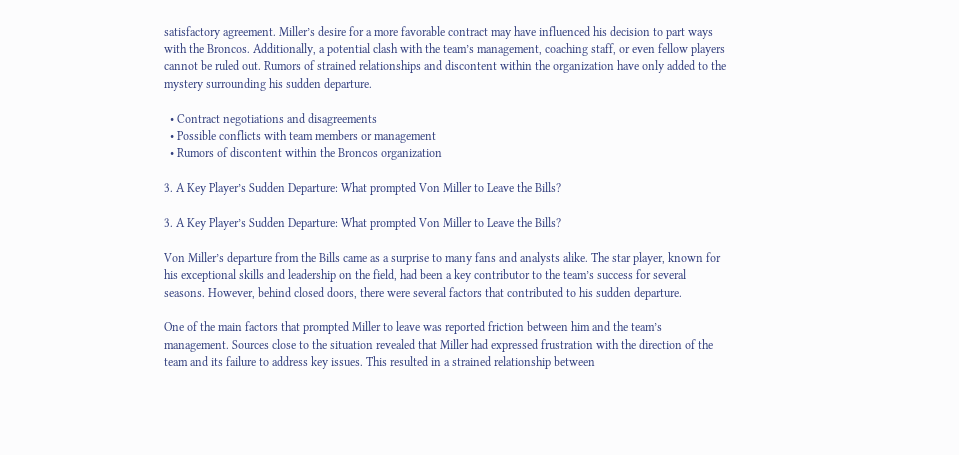satisfactory agreement. Miller’s desire for a more favorable contract may have influenced his decision to part ways with the Broncos. Additionally, a potential clash with the team’s management, coaching staff, or even fellow players cannot be ruled out. Rumors of strained relationships and discontent within the organization have only added to the mystery surrounding his sudden departure.

  • Contract negotiations and disagreements
  • Possible conflicts with team members or management
  • Rumors of discontent within the Broncos organization

3. A Key Player’s Sudden Departure: What prompted Von Miller to Leave the Bills?

3. A Key Player’s Sudden Departure: What prompted Von Miller to Leave the Bills?

Von Miller’s departure from the Bills came as a surprise to many fans and analysts alike. The star player, known for his exceptional skills and leadership on the field, had been a key contributor to the team’s success for several seasons. However, behind closed doors, there were several factors that contributed to his sudden departure.

One of the main factors that prompted Miller to leave was reported friction between him and the team’s management. Sources close to the situation revealed that Miller had expressed frustration with the direction of the team and its failure to address key issues. This resulted in a strained relationship between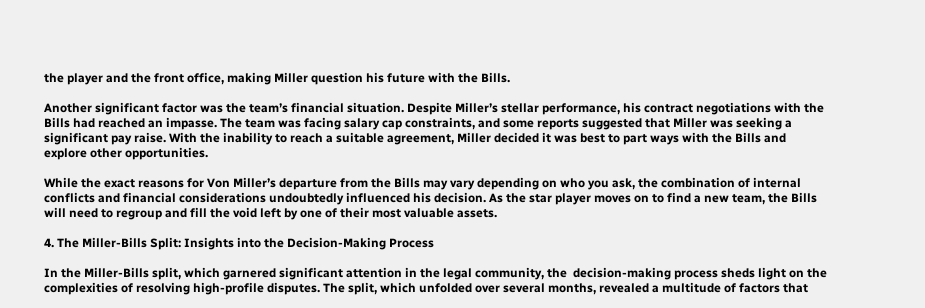the player and the front office, making Miller question his future with the Bills.

Another significant factor was the team’s financial situation. Despite Miller’s stellar performance, his contract negotiations with the Bills had reached an impasse. The team was facing salary cap constraints, and some reports suggested that Miller was seeking a significant pay raise. With the inability to reach a suitable agreement, Miller decided it was best to part ways with the Bills and explore other opportunities.

While the exact reasons for Von Miller’s departure from the Bills may vary depending on who you ask, the combination of internal conflicts and financial considerations undoubtedly influenced his decision. As the star player moves on to find a new team, the Bills will need to regroup and fill the void left by one of their most valuable assets.

4. The Miller-Bills Split: Insights into the Decision-Making Process

In the Miller-Bills split, which garnered significant attention in the legal community, the  decision-making process sheds light on the complexities of resolving high-profile disputes. The split, which unfolded over several months, revealed a multitude of factors that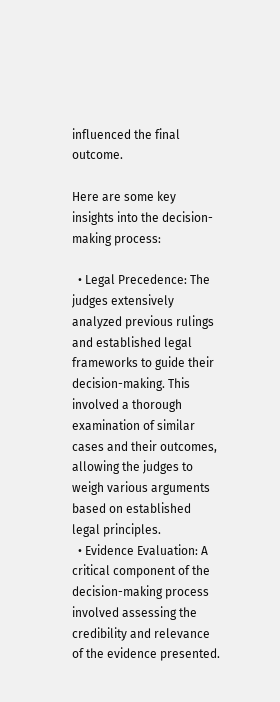influenced the final outcome.

Here are some key insights into the decision-making process:

  • Legal Precedence: The judges extensively analyzed previous rulings and established legal frameworks to guide their decision-making. This involved a thorough examination of similar cases and their outcomes, allowing the judges to weigh various arguments based on established legal principles.
  • Evidence Evaluation: A critical component of the decision-making process involved assessing the credibility and relevance of the evidence presented.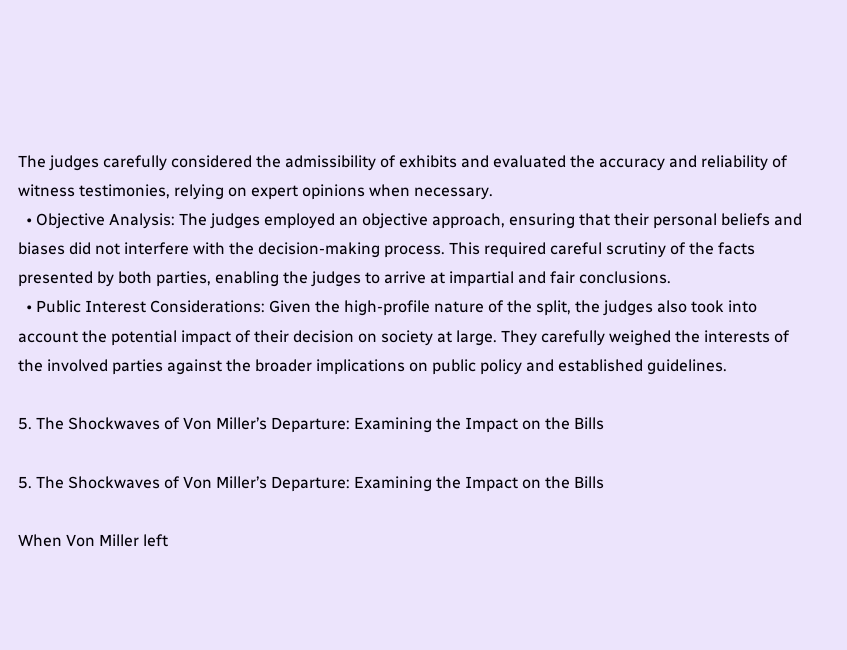The judges carefully considered the admissibility of exhibits and evaluated the accuracy and reliability of witness testimonies, relying on expert opinions when necessary.
  • Objective Analysis: The judges employed an objective approach, ensuring that their personal beliefs and biases did not interfere with the decision-making process. This required careful scrutiny of the facts presented by both parties, enabling the judges to arrive at impartial and fair conclusions.
  • Public Interest Considerations: Given the high-profile nature of the split, the judges also took into account the potential impact of their decision on society at large. They carefully weighed the interests of the involved parties against the broader implications on public policy and established guidelines.

5. The Shockwaves of Von Miller’s Departure: Examining the Impact on the Bills

5. The Shockwaves of Von Miller’s Departure: Examining the Impact on the Bills

When Von Miller left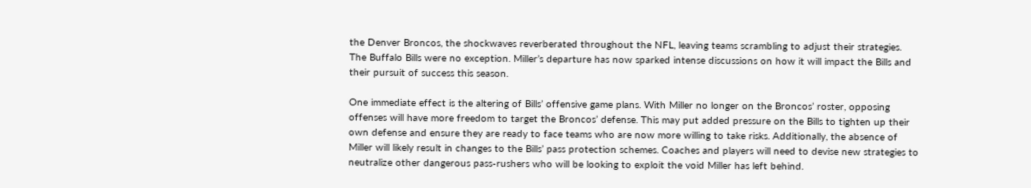the Denver Broncos, the shockwaves reverberated throughout the NFL, leaving teams scrambling to adjust their strategies. The Buffalo Bills were no exception. Miller’s departure has now sparked intense discussions on how it will impact the Bills and their pursuit of success this season.

One immediate effect is the altering of Bills’ offensive game plans. With Miller no longer on the Broncos’ roster, opposing offenses will have more freedom to target the Broncos’ defense. This may put added pressure on the Bills to tighten up their own defense and ensure they are ready to face teams who are now more willing to take risks. Additionally, the absence of Miller will likely result in changes to the Bills’ pass protection schemes. Coaches and players will need to devise new strategies to neutralize other dangerous pass-rushers who will be looking to exploit the void Miller has left behind.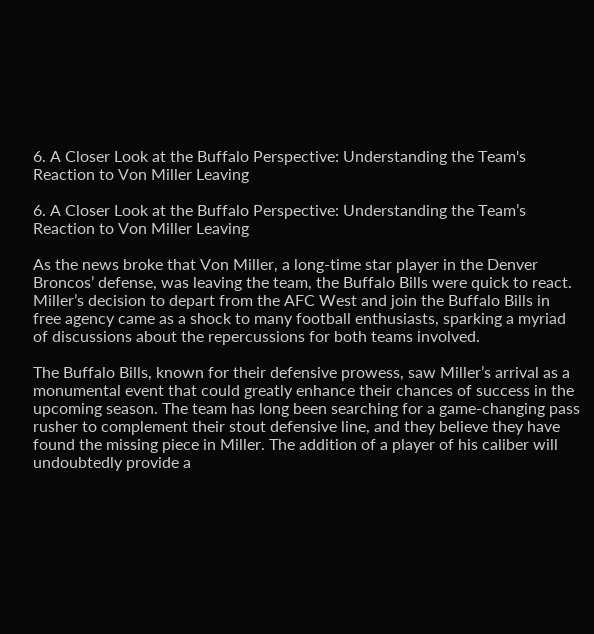6. A Closer Look at the Buffalo Perspective: Understanding the Team's Reaction to Von Miller Leaving

6. A Closer Look at the Buffalo Perspective: Understanding the Team’s Reaction to Von Miller Leaving

As the news broke that Von Miller, a long-time star player in the Denver Broncos’ defense, was leaving the team, the Buffalo Bills were quick to react. Miller’s decision to depart from the AFC West and join the Buffalo Bills in free agency came as a shock to many football enthusiasts, sparking a myriad of discussions about the repercussions for both teams involved.

The Buffalo Bills, known for their defensive prowess, saw Miller’s arrival as a monumental event that could greatly enhance their chances of success in the upcoming season. The team has long been searching for a game-changing pass rusher to complement their stout defensive line, and they believe they have found the missing piece in Miller. The addition of a player of his caliber will undoubtedly provide a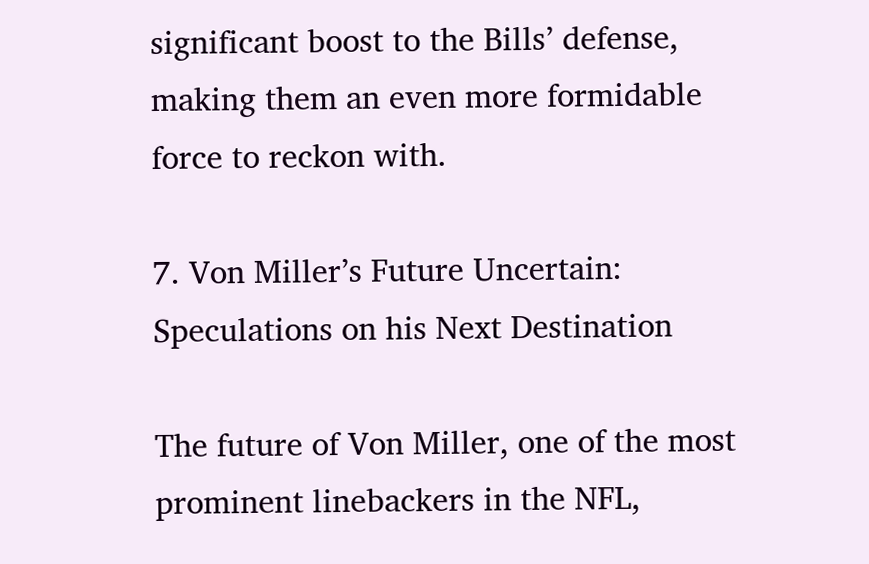significant boost to the Bills’ defense, making them an even more formidable force to reckon with.

7. Von Miller’s Future Uncertain: Speculations on his Next Destination

The future of Von Miller, one of the most prominent linebackers in the NFL,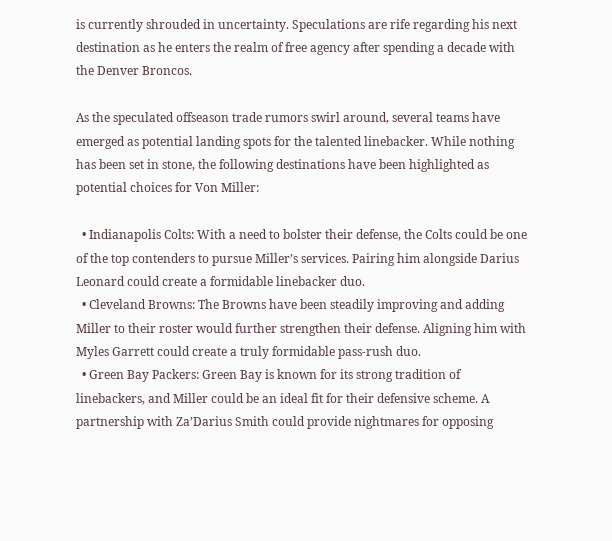is currently shrouded in uncertainty. Speculations are rife regarding his next destination as he enters the realm of free agency after spending a decade with the Denver Broncos.

As the speculated offseason trade rumors swirl around, several teams have emerged as potential landing spots for the talented linebacker. While nothing has been set in stone, the following destinations have been highlighted as potential choices for Von Miller:

  • Indianapolis Colts: With a need to bolster their defense, the Colts could be one of the top contenders to pursue Miller’s services. Pairing him alongside Darius Leonard could create a formidable linebacker duo.
  • Cleveland Browns: The Browns have been steadily improving and adding Miller to their roster would further strengthen their defense. Aligning him with Myles Garrett could create a truly formidable pass-rush duo.
  • Green Bay Packers: Green Bay is known for its strong tradition of linebackers, and Miller could be an ideal fit for their defensive scheme. A partnership with Za’Darius Smith could provide nightmares for opposing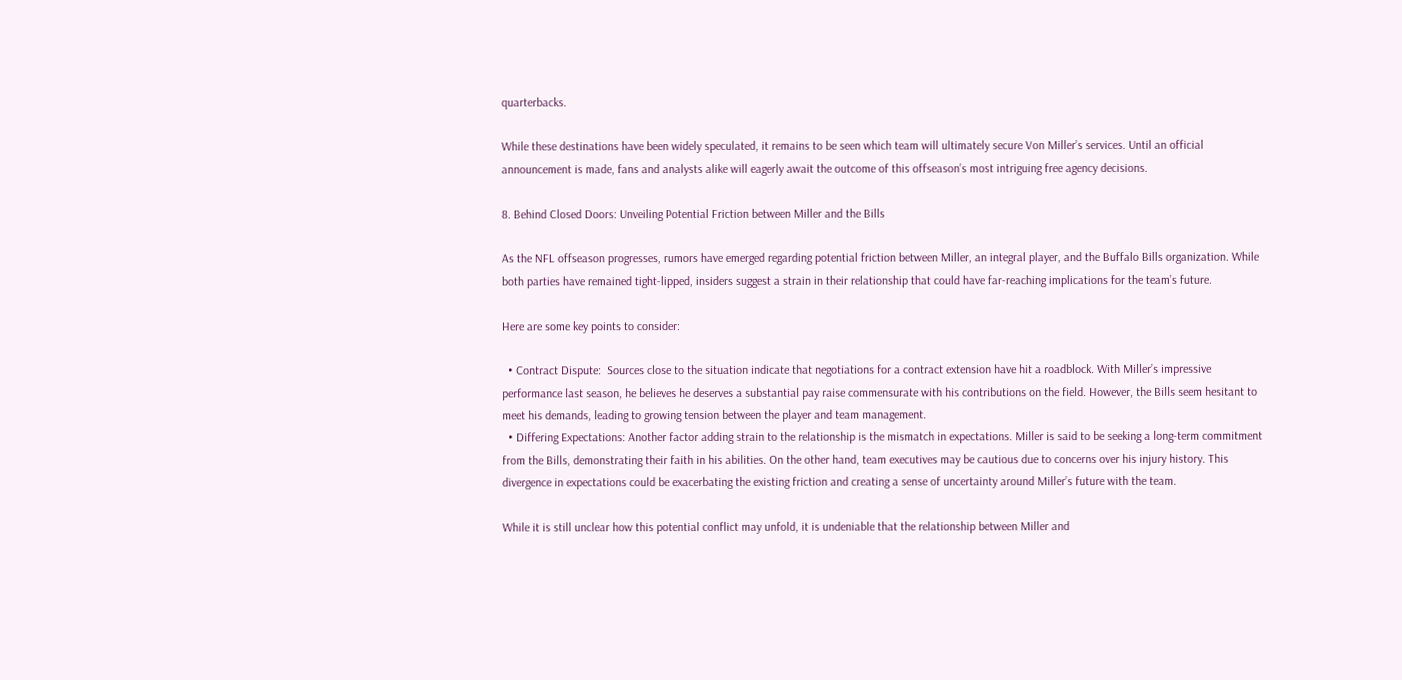quarterbacks.

While these destinations have been widely speculated, it remains to be seen which team will ultimately secure Von Miller’s services. Until an official announcement is made, fans and analysts alike will eagerly await the outcome of this offseason’s most intriguing free agency decisions.

8. Behind Closed Doors: Unveiling Potential Friction between Miller and the Bills

As the NFL offseason progresses, rumors have emerged regarding potential friction between Miller, an integral player, and the Buffalo Bills organization. While both parties have remained tight-lipped, insiders suggest a strain in their relationship that could have far-reaching implications for the team’s future.

Here are some key points to consider:

  • Contract Dispute:  Sources close to the situation indicate that negotiations for a contract extension have hit a roadblock. With Miller’s impressive performance last season, he believes he deserves a substantial pay raise commensurate with his contributions on the field. However, the Bills seem hesitant to meet his demands, leading to growing tension between the player and team management.
  • Differing Expectations: Another factor adding strain to the relationship is the mismatch in expectations. Miller is said to be seeking a long-term commitment from the Bills, demonstrating their faith in his abilities. On the other hand, team executives may be cautious due to concerns over his injury history. This divergence in expectations could be exacerbating the existing friction and creating a sense of uncertainty around Miller’s future with the team.

While it is still unclear how this potential conflict may unfold, it is undeniable that the relationship between Miller and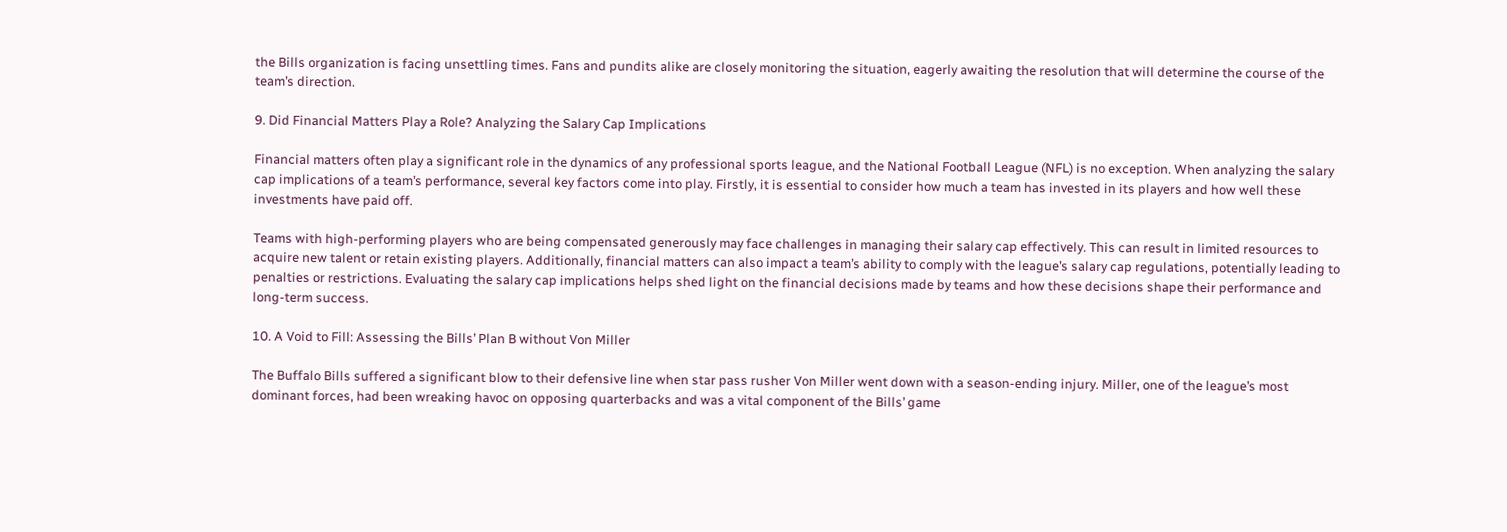the Bills organization is facing unsettling times. Fans and pundits alike are closely monitoring the situation, eagerly awaiting the resolution that will determine the course of the team’s direction.

9. Did Financial Matters Play a Role? Analyzing the Salary Cap Implications

Financial matters often play a significant role in the dynamics of any professional sports league, and the National Football League (NFL) is no exception. When analyzing the salary cap implications of a team’s performance, several key factors come into play. Firstly, it is essential to consider how much a team has invested in its players and how well these investments have paid off.

Teams with high-performing players who are being compensated generously may face challenges in managing their salary cap effectively. This can result in limited resources to acquire new talent or retain existing players. Additionally, financial matters can also impact a team’s ability to comply with the league’s salary cap regulations, potentially leading to penalties or restrictions. Evaluating the salary cap implications helps shed light on the financial decisions made by teams and how these decisions shape their performance and long-term success.

10. A Void to Fill: Assessing the Bills’ Plan B without Von Miller

The Buffalo Bills suffered a significant blow to their defensive line when star pass rusher Von Miller went down with a season-ending injury. Miller, one of the league’s most dominant forces, had been wreaking havoc on opposing quarterbacks and was a vital component of the Bills’ game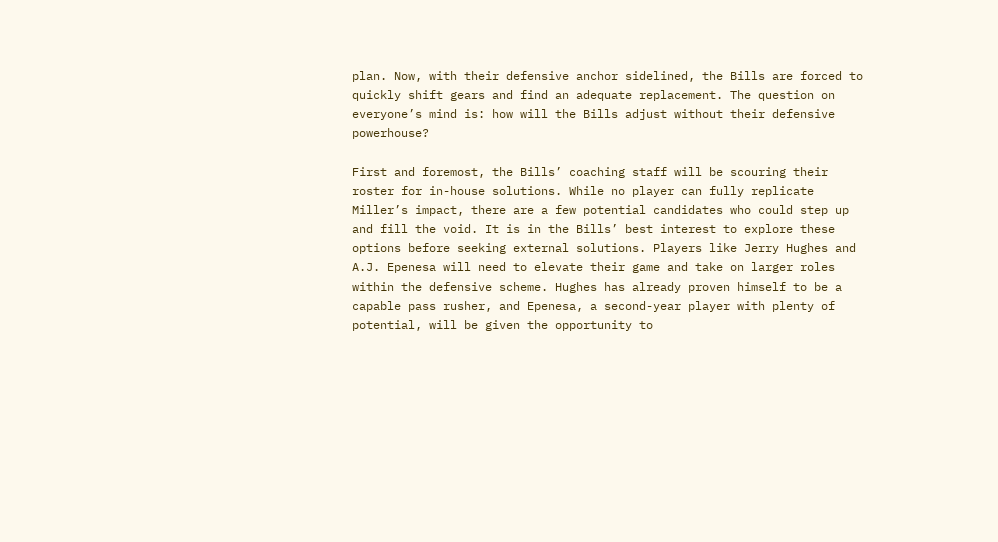plan. Now, with their defensive anchor sidelined, the Bills are forced to quickly shift gears and find an adequate replacement. The question on everyone’s mind is: how will the Bills adjust without their defensive powerhouse?

First and foremost, the Bills’ coaching staff will be scouring their roster for in-house solutions. While no player can fully replicate Miller’s impact, there are a few potential candidates who could step up and fill the void. It is in the Bills’ best interest to explore these options before seeking external solutions. Players like Jerry Hughes and A.J. Epenesa will need to elevate their game and take on larger roles within the defensive scheme. Hughes has already proven himself to be a capable pass rusher, and Epenesa, a second-year player with plenty of potential, will be given the opportunity to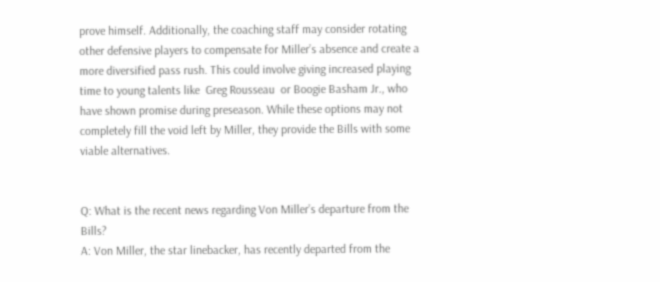prove himself. Additionally, the coaching staff may consider rotating other defensive players to compensate for Miller’s absence and create a more diversified pass rush. This could involve giving increased playing time to young talents like  Greg Rousseau  or Boogie Basham Jr., who have shown promise during preseason. While these options may not completely fill the void left by Miller, they provide the Bills with some viable alternatives.


Q: What is the recent news regarding Von Miller’s departure from the Bills?
A: Von Miller, the star linebacker, has recently departed from the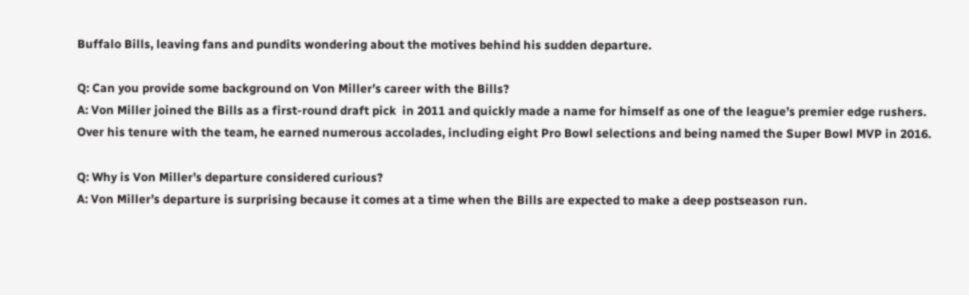Buffalo Bills, leaving fans and pundits wondering about the motives behind his sudden departure.

Q: Can you provide some background on Von Miller’s career with the Bills?
A: Von Miller joined the Bills as a first-round draft pick  in 2011 and quickly made a name for himself as one of the league’s premier edge rushers. Over his tenure with the team, he earned numerous accolades, including eight Pro Bowl selections and being named the Super Bowl MVP in 2016.

Q: Why is Von Miller’s departure considered curious?
A: Von Miller’s departure is surprising because it comes at a time when the Bills are expected to make a deep postseason run.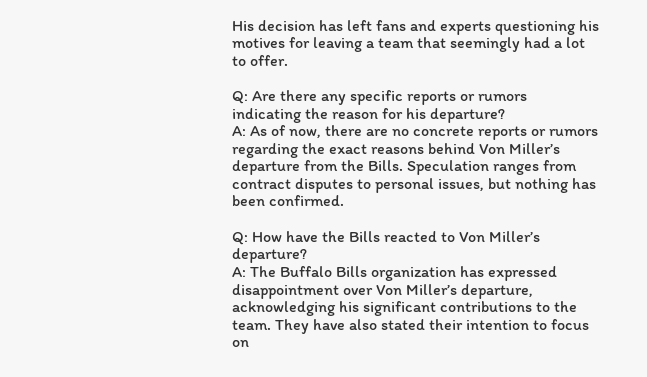His decision has left fans and experts questioning his motives for leaving a team that seemingly had a lot to offer.

Q: Are there any specific reports or rumors indicating the reason for his departure?
A: As of now, there are no concrete reports or rumors regarding the exact reasons behind Von Miller’s departure from the Bills. Speculation ranges from contract disputes to personal issues, but nothing has been confirmed.

Q: How have the Bills reacted to Von Miller’s departure?
A: The Buffalo Bills organization has expressed disappointment over Von Miller’s departure, acknowledging his significant contributions to the team. They have also stated their intention to focus on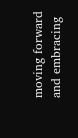moving forward and embracing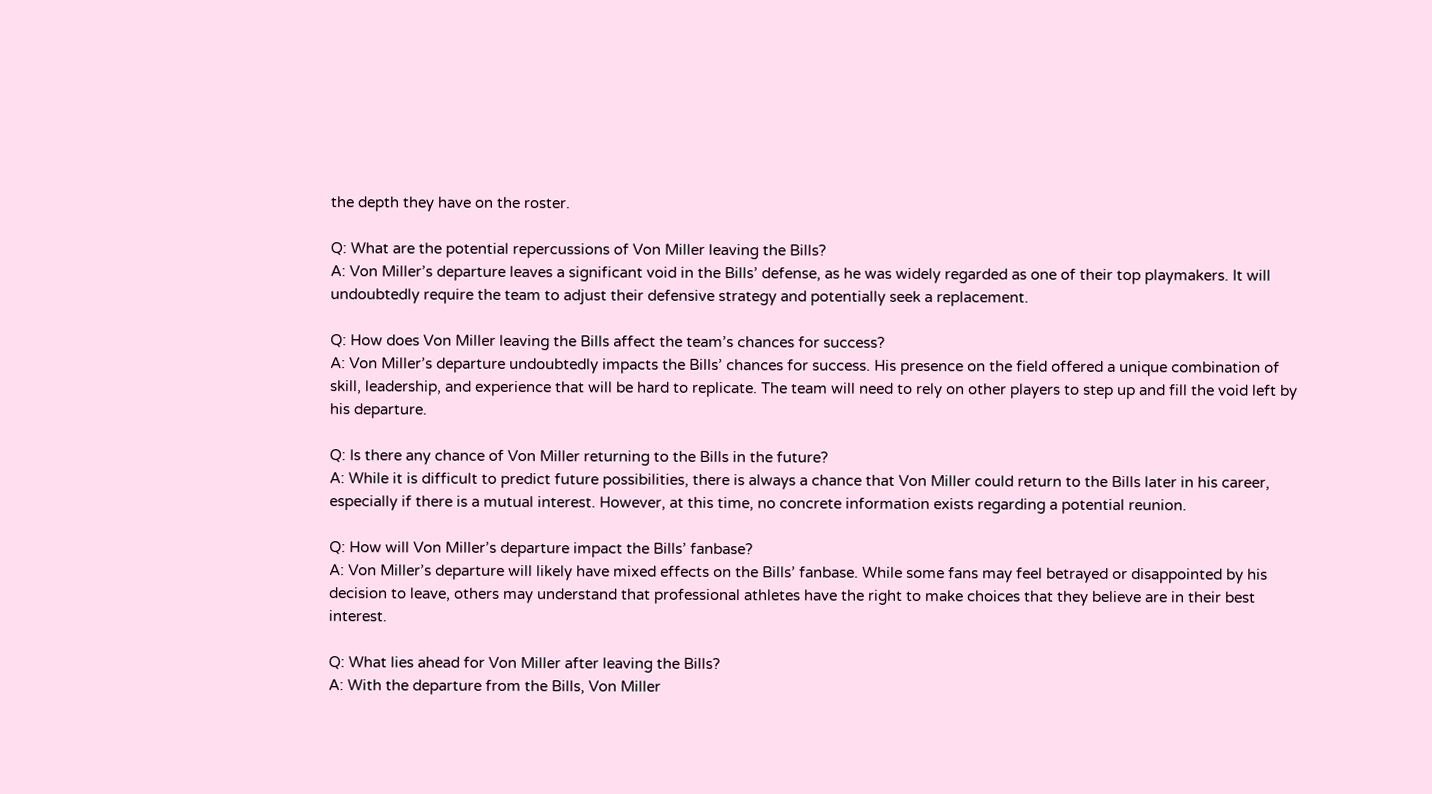the depth they have on the roster.

Q: What are the potential repercussions of Von Miller leaving the Bills?
A: Von Miller’s departure leaves a significant void in the Bills’ defense, as he was widely regarded as one of their top playmakers. It will undoubtedly require the team to adjust their defensive strategy and potentially seek a replacement.

Q: How does Von Miller leaving the Bills affect the team’s chances for success?
A: Von Miller’s departure undoubtedly impacts the Bills’ chances for success. His presence on the field offered a unique combination of skill, leadership, and experience that will be hard to replicate. The team will need to rely on other players to step up and fill the void left by his departure.

Q: Is there any chance of Von Miller returning to the Bills in the future?
A: While it is difficult to predict future possibilities, there is always a chance that Von Miller could return to the Bills later in his career, especially if there is a mutual interest. However, at this time, no concrete information exists regarding a potential reunion.

Q: How will Von Miller’s departure impact the Bills’ fanbase?
A: Von Miller’s departure will likely have mixed effects on the Bills’ fanbase. While some fans may feel betrayed or disappointed by his decision to leave, others may understand that professional athletes have the right to make choices that they believe are in their best interest.

Q: What lies ahead for Von Miller after leaving the Bills?
A: With the departure from the Bills, Von Miller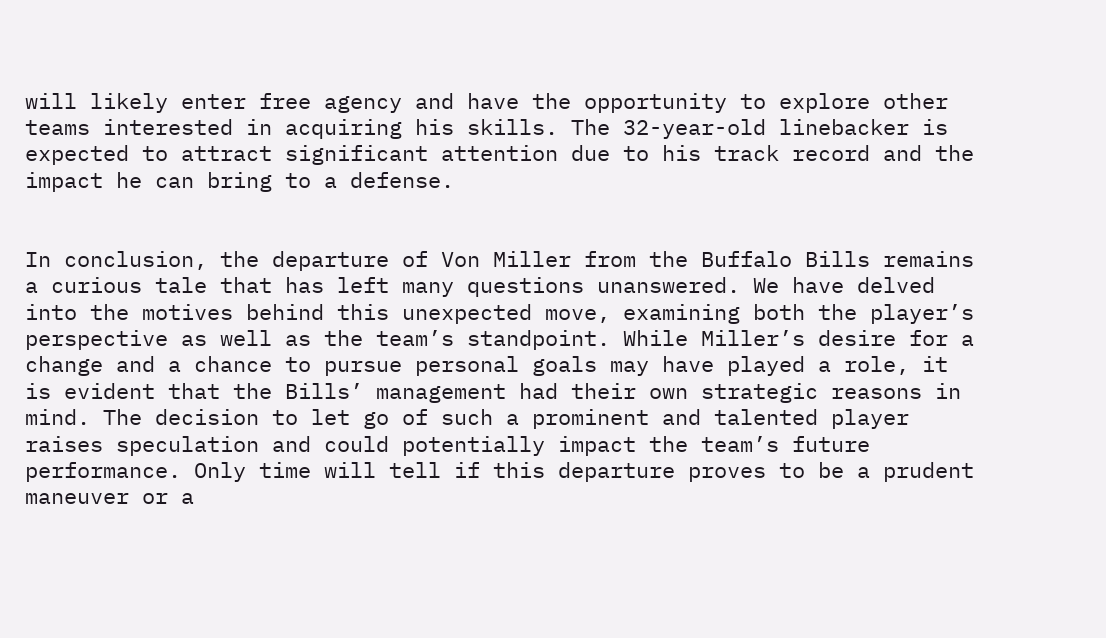will likely enter free agency and have the opportunity to explore other teams interested in acquiring his skills. The 32-year-old linebacker is expected to attract significant attention due to his track record and the impact he can bring to a defense.


In conclusion, the departure of Von Miller from the Buffalo Bills remains a curious tale that has left many questions unanswered. We have delved into the motives behind this unexpected move, examining both the player’s perspective as well as the team’s standpoint. While Miller’s desire for a change and a chance to pursue personal goals may have played a role, it is evident that the Bills’ management had their own strategic reasons in mind. The decision to let go of such a prominent and talented player raises speculation and could potentially impact the team’s future performance. Only time will tell if this departure proves to be a prudent maneuver or a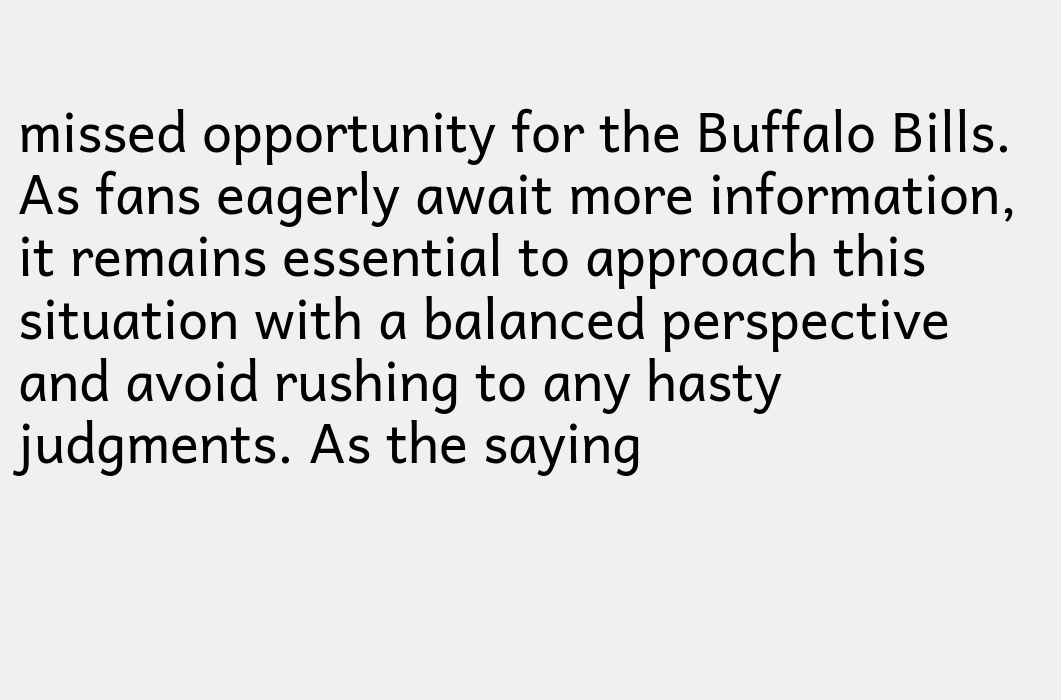missed opportunity for the Buffalo Bills. As fans eagerly await more information, it remains essential to approach this situation with a balanced perspective and avoid rushing to any hasty judgments. As the saying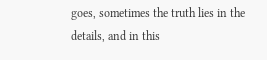goes, sometimes the truth lies in the details, and in this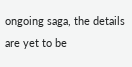ongoing saga, the details are yet to be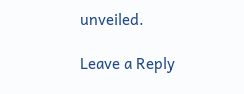unveiled.

Leave a Reply